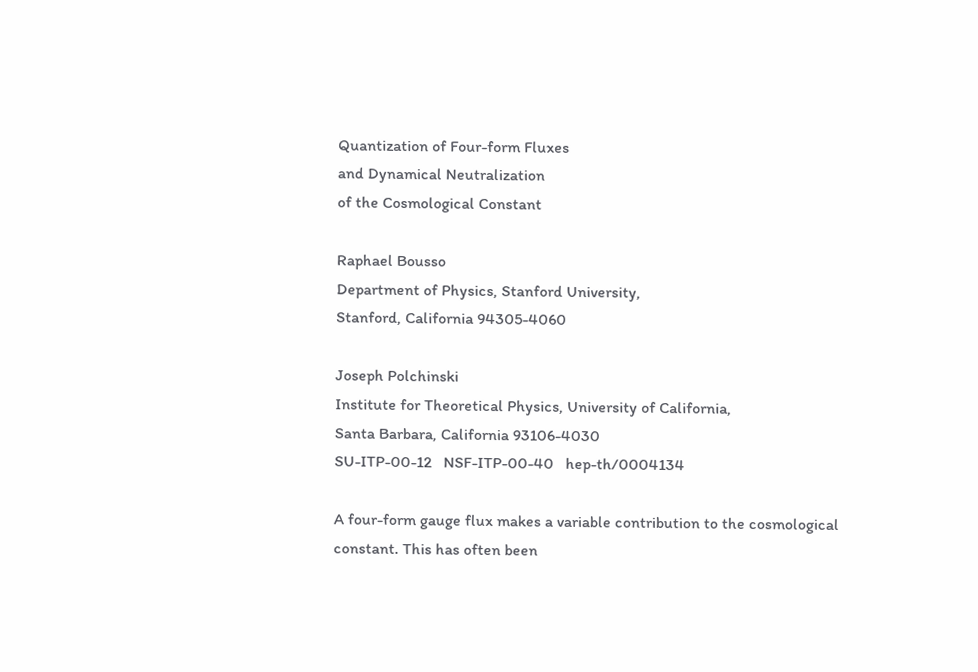Quantization of Four-form Fluxes
and Dynamical Neutralization
of the Cosmological Constant

Raphael Bousso
Department of Physics, Stanford University,
Stanford, California 94305-4060

Joseph Polchinski
Institute for Theoretical Physics, University of California,
Santa Barbara, California 93106-4030
SU-ITP-00-12   NSF-ITP-00-40   hep-th/0004134

A four-form gauge flux makes a variable contribution to the cosmological constant. This has often been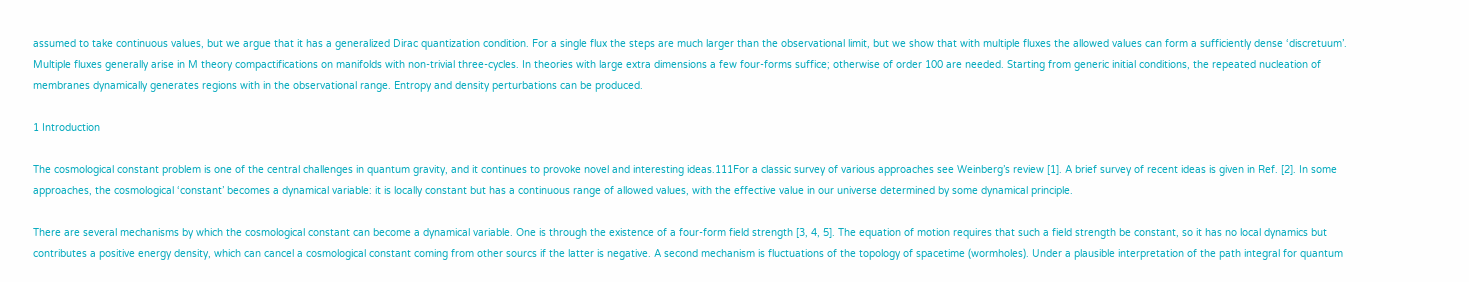assumed to take continuous values, but we argue that it has a generalized Dirac quantization condition. For a single flux the steps are much larger than the observational limit, but we show that with multiple fluxes the allowed values can form a sufficiently dense ‘discretuum’. Multiple fluxes generally arise in M theory compactifications on manifolds with non-trivial three-cycles. In theories with large extra dimensions a few four-forms suffice; otherwise of order 100 are needed. Starting from generic initial conditions, the repeated nucleation of membranes dynamically generates regions with in the observational range. Entropy and density perturbations can be produced.

1 Introduction

The cosmological constant problem is one of the central challenges in quantum gravity, and it continues to provoke novel and interesting ideas.111For a classic survey of various approaches see Weinberg’s review [1]. A brief survey of recent ideas is given in Ref. [2]. In some approaches, the cosmological ‘constant’ becomes a dynamical variable: it is locally constant but has a continuous range of allowed values, with the effective value in our universe determined by some dynamical principle.

There are several mechanisms by which the cosmological constant can become a dynamical variable. One is through the existence of a four-form field strength [3, 4, 5]. The equation of motion requires that such a field strength be constant, so it has no local dynamics but contributes a positive energy density, which can cancel a cosmological constant coming from other sourcs if the latter is negative. A second mechanism is fluctuations of the topology of spacetime (wormholes). Under a plausible interpretation of the path integral for quantum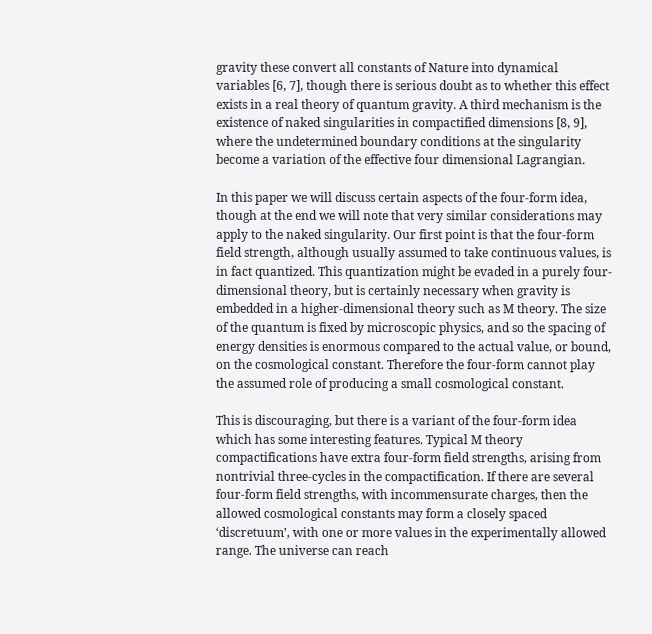gravity these convert all constants of Nature into dynamical variables [6, 7], though there is serious doubt as to whether this effect exists in a real theory of quantum gravity. A third mechanism is the existence of naked singularities in compactified dimensions [8, 9], where the undetermined boundary conditions at the singularity become a variation of the effective four dimensional Lagrangian.

In this paper we will discuss certain aspects of the four-form idea, though at the end we will note that very similar considerations may apply to the naked singularity. Our first point is that the four-form field strength, although usually assumed to take continuous values, is in fact quantized. This quantization might be evaded in a purely four-dimensional theory, but is certainly necessary when gravity is embedded in a higher-dimensional theory such as M theory. The size of the quantum is fixed by microscopic physics, and so the spacing of energy densities is enormous compared to the actual value, or bound, on the cosmological constant. Therefore the four-form cannot play the assumed role of producing a small cosmological constant.

This is discouraging, but there is a variant of the four-form idea which has some interesting features. Typical M theory compactifications have extra four-form field strengths, arising from nontrivial three-cycles in the compactification. If there are several four-form field strengths, with incommensurate charges, then the allowed cosmological constants may form a closely spaced ‘discretuum’, with one or more values in the experimentally allowed range. The universe can reach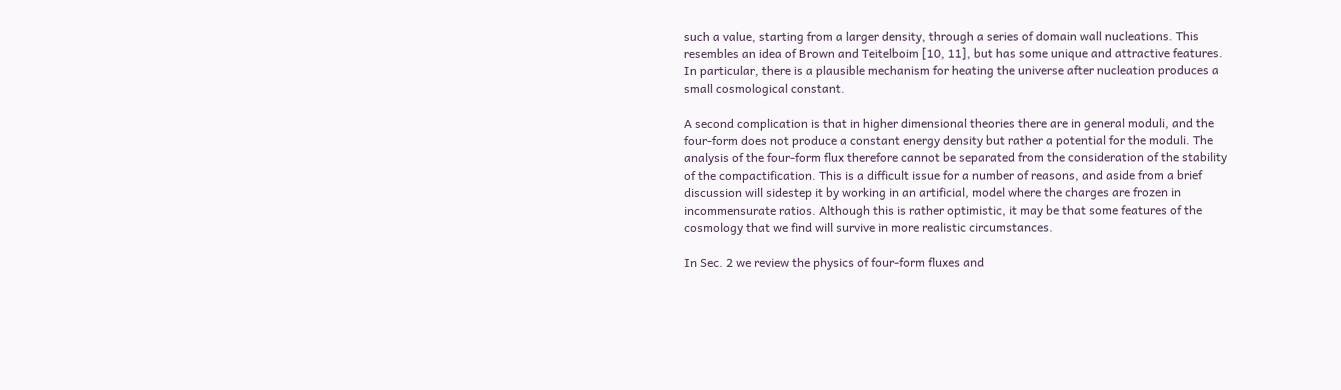such a value, starting from a larger density, through a series of domain wall nucleations. This resembles an idea of Brown and Teitelboim [10, 11], but has some unique and attractive features. In particular, there is a plausible mechanism for heating the universe after nucleation produces a small cosmological constant.

A second complication is that in higher dimensional theories there are in general moduli, and the four-form does not produce a constant energy density but rather a potential for the moduli. The analysis of the four-form flux therefore cannot be separated from the consideration of the stability of the compactification. This is a difficult issue for a number of reasons, and aside from a brief discussion will sidestep it by working in an artificial, model where the charges are frozen in incommensurate ratios. Although this is rather optimistic, it may be that some features of the cosmology that we find will survive in more realistic circumstances.

In Sec. 2 we review the physics of four-form fluxes and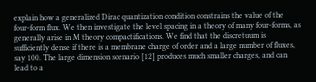explain how a generalized Dirac quantization condition constrains the value of the four-form flux. We then investigate the level spacing in a theory of many four-forms, as generally arise in M theory compactifications. We find that the discretuum is sufficiently dense if there is a membrane charge of order and a large number of fluxes, say 100. The large dimension scenario [12] produces much smaller charges, and can lead to a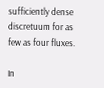sufficiently dense discretuum for as few as four fluxes.

In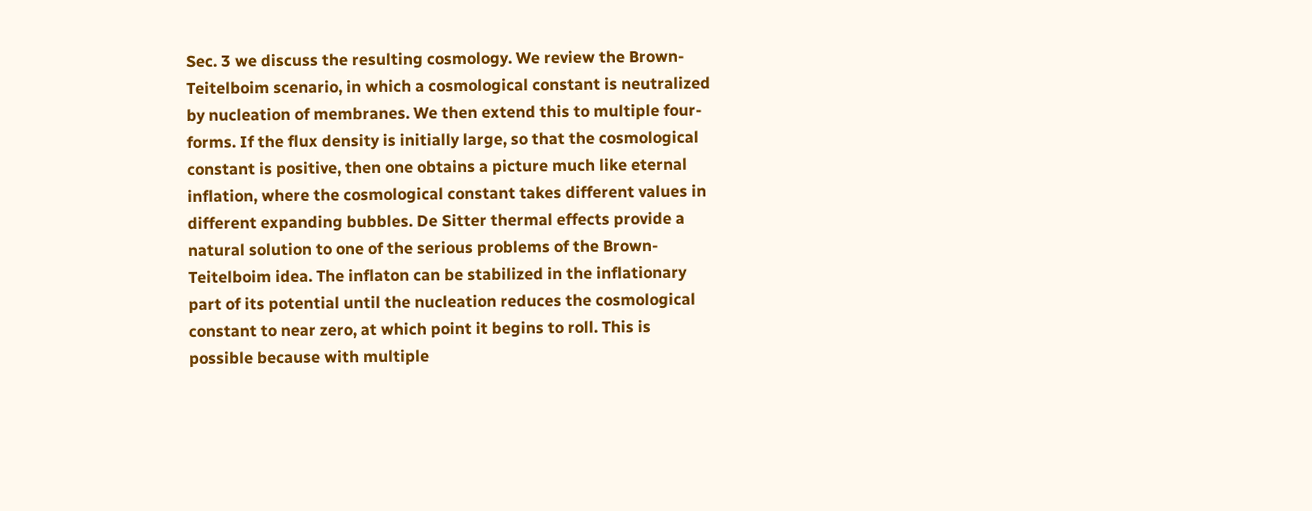Sec. 3 we discuss the resulting cosmology. We review the Brown-Teitelboim scenario, in which a cosmological constant is neutralized by nucleation of membranes. We then extend this to multiple four-forms. If the flux density is initially large, so that the cosmological constant is positive, then one obtains a picture much like eternal inflation, where the cosmological constant takes different values in different expanding bubbles. De Sitter thermal effects provide a natural solution to one of the serious problems of the Brown-Teitelboim idea. The inflaton can be stabilized in the inflationary part of its potential until the nucleation reduces the cosmological constant to near zero, at which point it begins to roll. This is possible because with multiple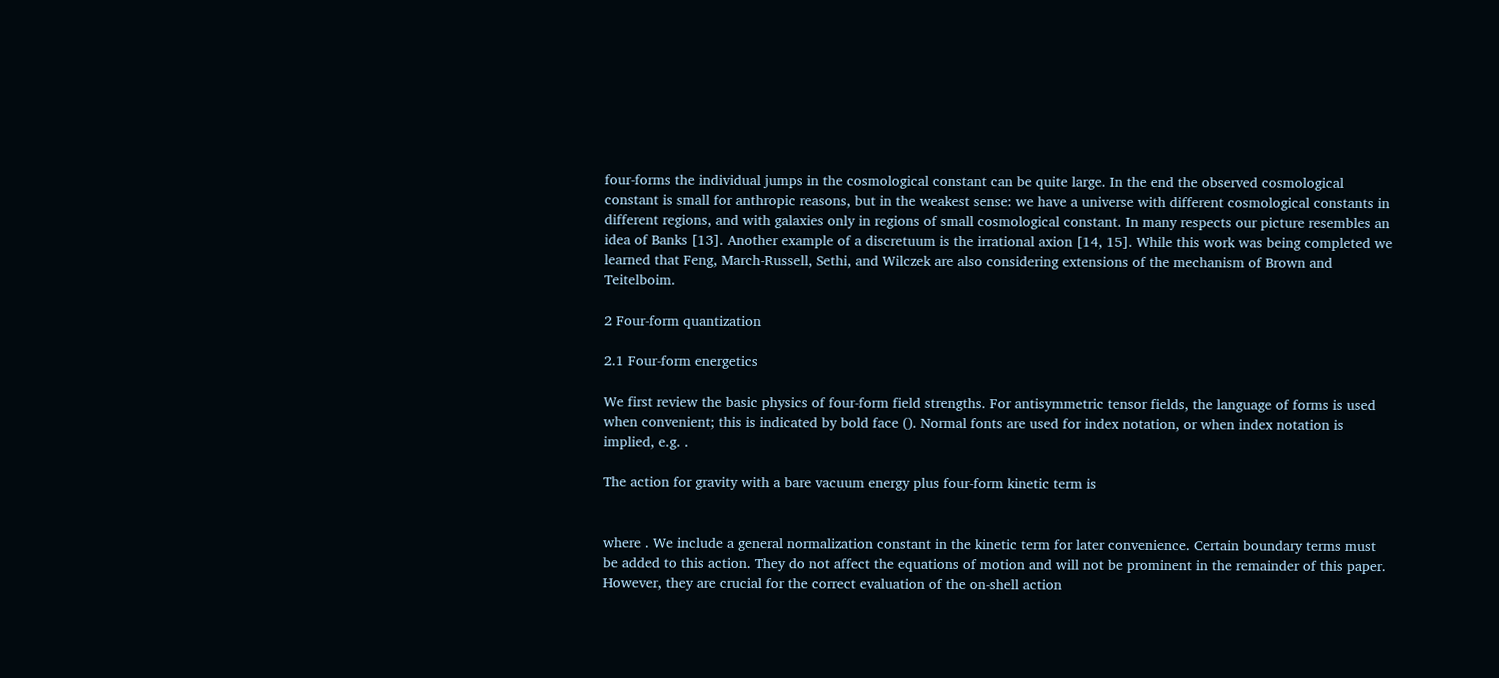four-forms the individual jumps in the cosmological constant can be quite large. In the end the observed cosmological constant is small for anthropic reasons, but in the weakest sense: we have a universe with different cosmological constants in different regions, and with galaxies only in regions of small cosmological constant. In many respects our picture resembles an idea of Banks [13]. Another example of a discretuum is the irrational axion [14, 15]. While this work was being completed we learned that Feng, March-Russell, Sethi, and Wilczek are also considering extensions of the mechanism of Brown and Teitelboim.

2 Four-form quantization

2.1 Four-form energetics

We first review the basic physics of four-form field strengths. For antisymmetric tensor fields, the language of forms is used when convenient; this is indicated by bold face (). Normal fonts are used for index notation, or when index notation is implied, e.g. .

The action for gravity with a bare vacuum energy plus four-form kinetic term is


where . We include a general normalization constant in the kinetic term for later convenience. Certain boundary terms must be added to this action. They do not affect the equations of motion and will not be prominent in the remainder of this paper. However, they are crucial for the correct evaluation of the on-shell action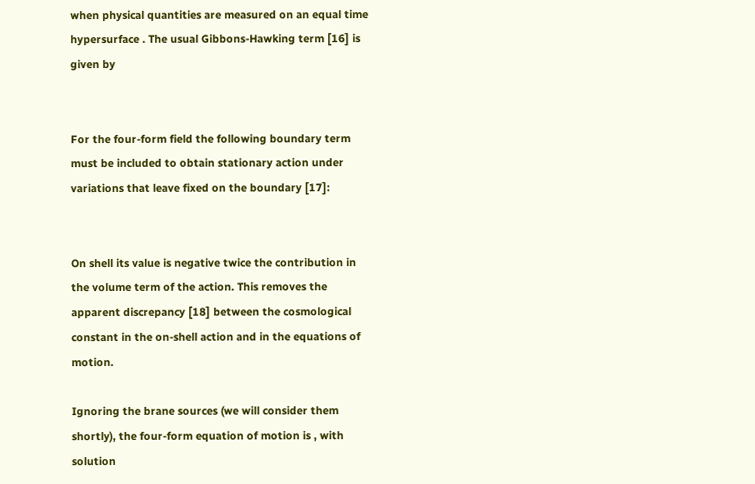when physical quantities are measured on an equal time hypersurface . The usual Gibbons-Hawking term [16] is given by


For the four-form field the following boundary term must be included to obtain stationary action under variations that leave fixed on the boundary [17]:


On shell its value is negative twice the contribution in the volume term of the action. This removes the apparent discrepancy [18] between the cosmological constant in the on-shell action and in the equations of motion.

Ignoring the brane sources (we will consider them shortly), the four-form equation of motion is , with solution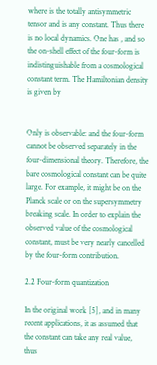where is the totally antisymmetric tensor and is any constant. Thus there is no local dynamics. One has , and so the on-shell effect of the four-form is indistinguishable from a cosmological constant term. The Hamiltonian density is given by


Only is observable: and the four-form cannot be observed separately in the four-dimensional theory. Therefore, the bare cosmological constant can be quite large. For example, it might be on the Planck scale or on the supersymmetry breaking scale. In order to explain the observed value of the cosmological constant, must be very nearly cancelled by the four-form contribution.

2.2 Four-form quantization

In the original work [5], and in many recent applications, it as assumed that the constant can take any real value, thus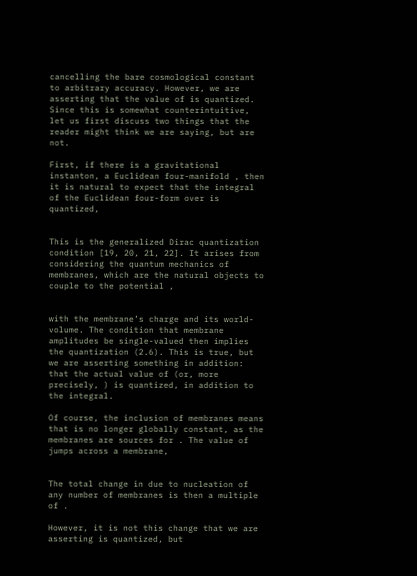cancelling the bare cosmological constant to arbitrary accuracy. However, we are asserting that the value of is quantized. Since this is somewhat counterintuitive, let us first discuss two things that the reader might think we are saying, but are not.

First, if there is a gravitational instanton, a Euclidean four-manifold , then it is natural to expect that the integral of the Euclidean four-form over is quantized,


This is the generalized Dirac quantization condition [19, 20, 21, 22]. It arises from considering the quantum mechanics of membranes, which are the natural objects to couple to the potential ,


with the membrane’s charge and its world-volume. The condition that membrane amplitudes be single-valued then implies the quantization (2.6). This is true, but we are asserting something in addition: that the actual value of (or, more precisely, ) is quantized, in addition to the integral.

Of course, the inclusion of membranes means that is no longer globally constant, as the membranes are sources for . The value of jumps across a membrane,


The total change in due to nucleation of any number of membranes is then a multiple of .

However, it is not this change that we are asserting is quantized, but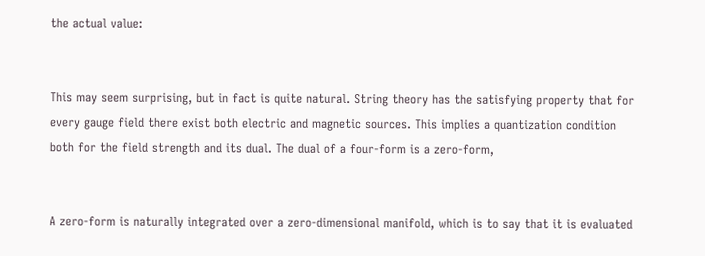the actual value:


This may seem surprising, but in fact is quite natural. String theory has the satisfying property that for every gauge field there exist both electric and magnetic sources. This implies a quantization condition both for the field strength and its dual. The dual of a four-form is a zero-form,


A zero-form is naturally integrated over a zero-dimensional manifold, which is to say that it is evaluated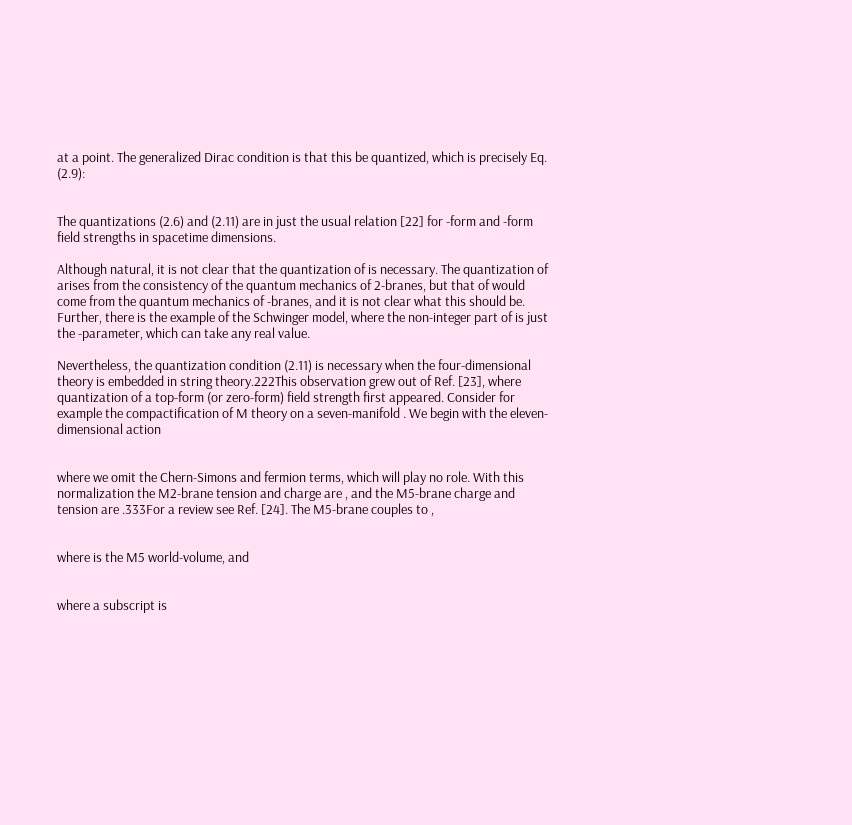at a point. The generalized Dirac condition is that this be quantized, which is precisely Eq. (2.9):


The quantizations (2.6) and (2.11) are in just the usual relation [22] for -form and -form field strengths in spacetime dimensions.

Although natural, it is not clear that the quantization of is necessary. The quantization of arises from the consistency of the quantum mechanics of 2-branes, but that of would come from the quantum mechanics of -branes, and it is not clear what this should be. Further, there is the example of the Schwinger model, where the non-integer part of is just the -parameter, which can take any real value.

Nevertheless, the quantization condition (2.11) is necessary when the four-dimensional theory is embedded in string theory.222This observation grew out of Ref. [23], where quantization of a top-form (or zero-form) field strength first appeared. Consider for example the compactification of M theory on a seven-manifold . We begin with the eleven-dimensional action


where we omit the Chern-Simons and fermion terms, which will play no role. With this normalization the M2-brane tension and charge are , and the M5-brane charge and tension are .333For a review see Ref. [24]. The M5-brane couples to ,


where is the M5 world-volume, and


where a subscript is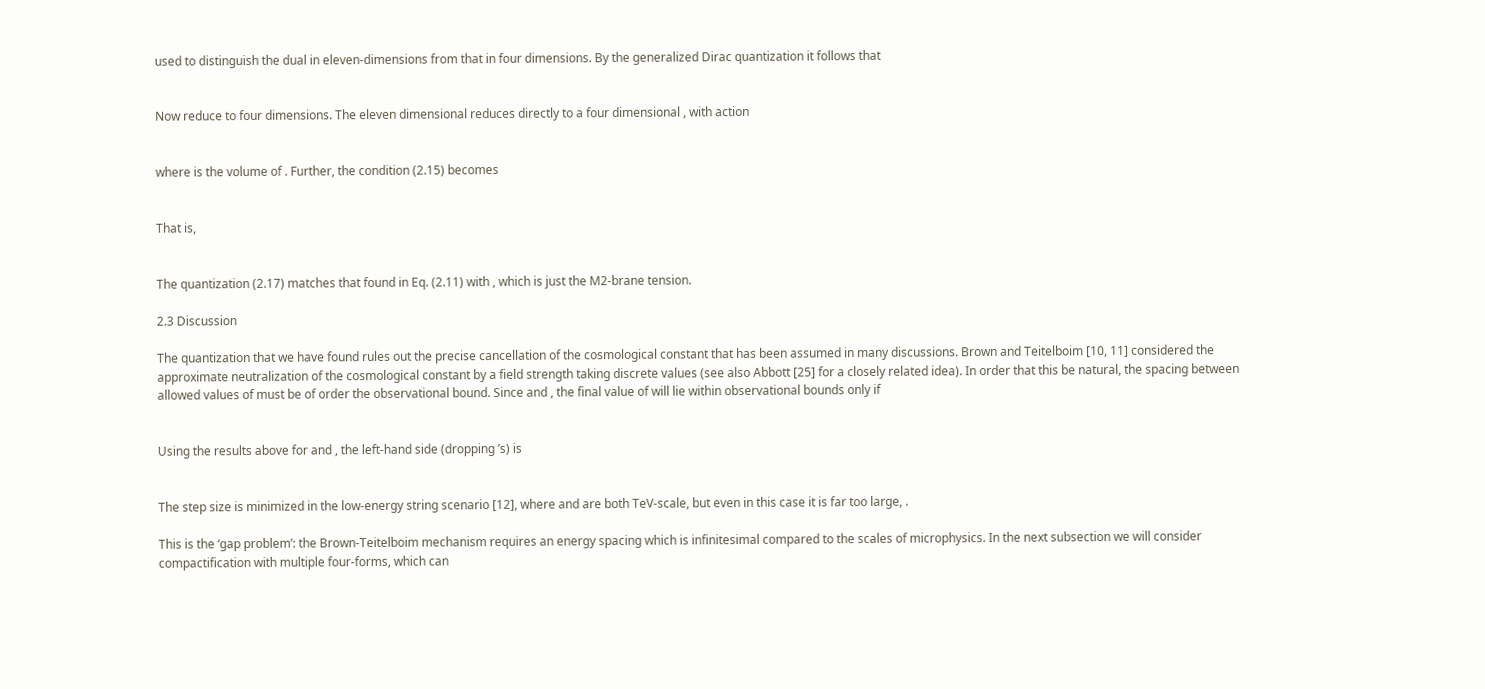used to distinguish the dual in eleven-dimensions from that in four dimensions. By the generalized Dirac quantization it follows that


Now reduce to four dimensions. The eleven dimensional reduces directly to a four dimensional , with action


where is the volume of . Further, the condition (2.15) becomes


That is,


The quantization (2.17) matches that found in Eq. (2.11) with , which is just the M2-brane tension.

2.3 Discussion

The quantization that we have found rules out the precise cancellation of the cosmological constant that has been assumed in many discussions. Brown and Teitelboim [10, 11] considered the approximate neutralization of the cosmological constant by a field strength taking discrete values (see also Abbott [25] for a closely related idea). In order that this be natural, the spacing between allowed values of must be of order the observational bound. Since and , the final value of will lie within observational bounds only if


Using the results above for and , the left-hand side (dropping ’s) is


The step size is minimized in the low-energy string scenario [12], where and are both TeV-scale, but even in this case it is far too large, .

This is the ‘gap problem’: the Brown-Teitelboim mechanism requires an energy spacing which is infinitesimal compared to the scales of microphysics. In the next subsection we will consider compactification with multiple four-forms, which can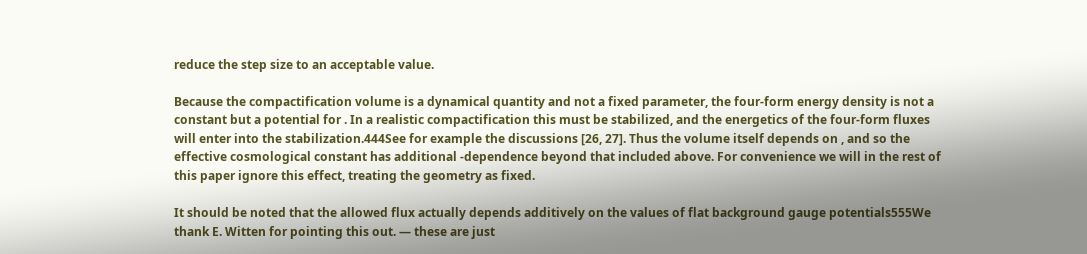reduce the step size to an acceptable value.

Because the compactification volume is a dynamical quantity and not a fixed parameter, the four-form energy density is not a constant but a potential for . In a realistic compactification this must be stabilized, and the energetics of the four-form fluxes will enter into the stabilization.444See for example the discussions [26, 27]. Thus the volume itself depends on , and so the effective cosmological constant has additional -dependence beyond that included above. For convenience we will in the rest of this paper ignore this effect, treating the geometry as fixed.

It should be noted that the allowed flux actually depends additively on the values of flat background gauge potentials555We thank E. Witten for pointing this out. — these are just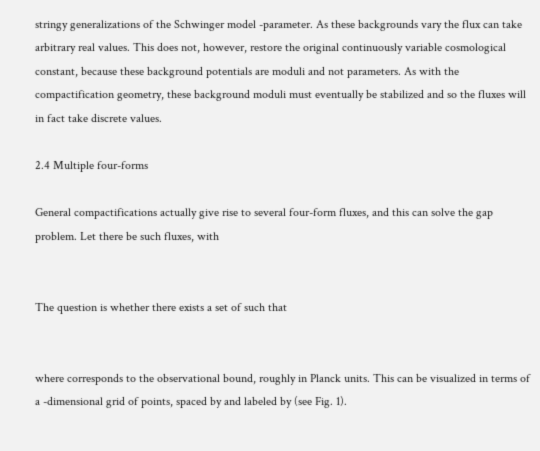stringy generalizations of the Schwinger model -parameter. As these backgrounds vary the flux can take arbitrary real values. This does not, however, restore the original continuously variable cosmological constant, because these background potentials are moduli and not parameters. As with the compactification geometry, these background moduli must eventually be stabilized and so the fluxes will in fact take discrete values.

2.4 Multiple four-forms

General compactifications actually give rise to several four-form fluxes, and this can solve the gap problem. Let there be such fluxes, with


The question is whether there exists a set of such that


where corresponds to the observational bound, roughly in Planck units. This can be visualized in terms of a -dimensional grid of points, spaced by and labeled by (see Fig. 1).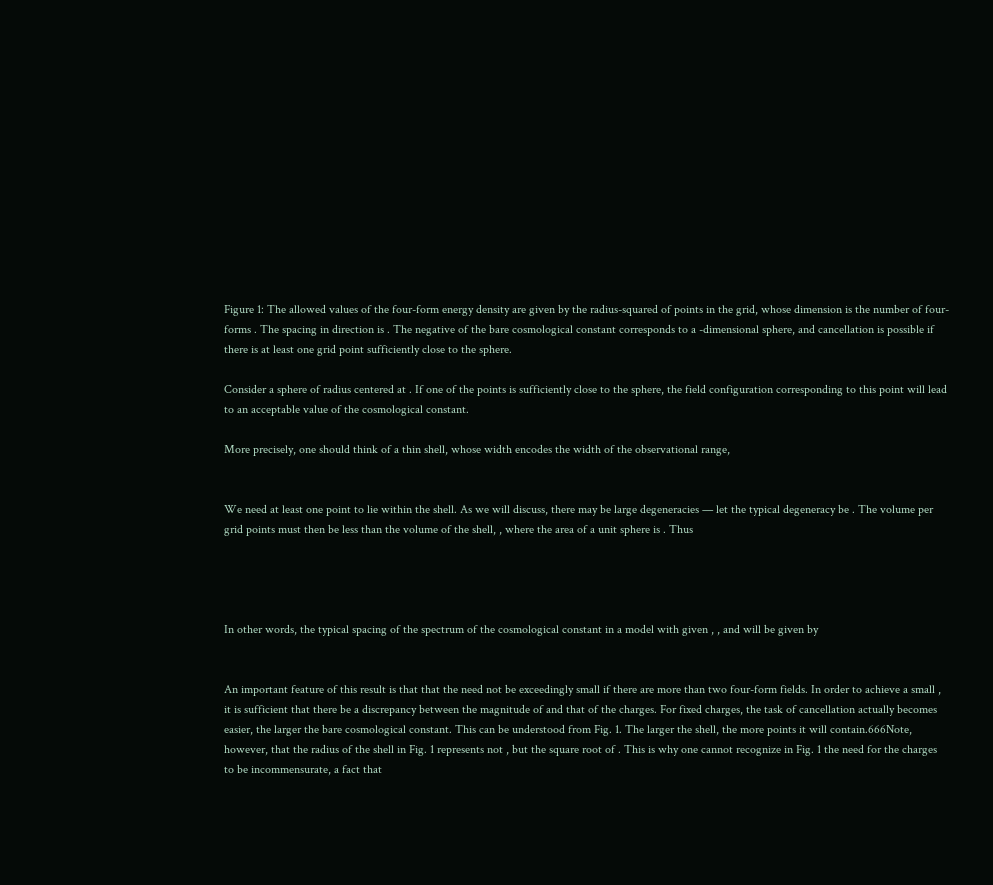Figure 1: The allowed values of the four-form energy density are given by the radius-squared of points in the grid, whose dimension is the number of four-forms . The spacing in direction is . The negative of the bare cosmological constant corresponds to a -dimensional sphere, and cancellation is possible if there is at least one grid point sufficiently close to the sphere.

Consider a sphere of radius centered at . If one of the points is sufficiently close to the sphere, the field configuration corresponding to this point will lead to an acceptable value of the cosmological constant.

More precisely, one should think of a thin shell, whose width encodes the width of the observational range,


We need at least one point to lie within the shell. As we will discuss, there may be large degeneracies — let the typical degeneracy be . The volume per grid points must then be less than the volume of the shell, , where the area of a unit sphere is . Thus




In other words, the typical spacing of the spectrum of the cosmological constant in a model with given , , and will be given by


An important feature of this result is that that the need not be exceedingly small if there are more than two four-form fields. In order to achieve a small , it is sufficient that there be a discrepancy between the magnitude of and that of the charges. For fixed charges, the task of cancellation actually becomes easier, the larger the bare cosmological constant. This can be understood from Fig. 1. The larger the shell, the more points it will contain.666Note, however, that the radius of the shell in Fig. 1 represents not , but the square root of . This is why one cannot recognize in Fig. 1 the need for the charges to be incommensurate, a fact that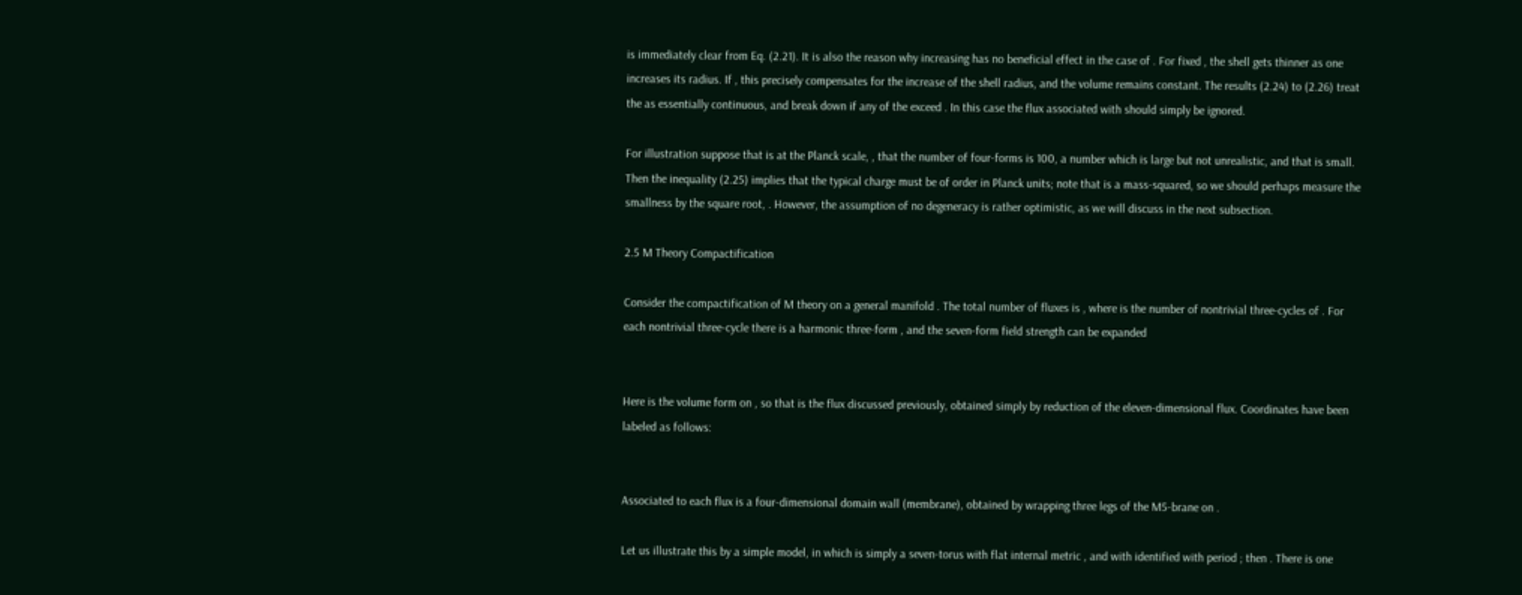is immediately clear from Eq. (2.21). It is also the reason why increasing has no beneficial effect in the case of . For fixed , the shell gets thinner as one increases its radius. If , this precisely compensates for the increase of the shell radius, and the volume remains constant. The results (2.24) to (2.26) treat the as essentially continuous, and break down if any of the exceed . In this case the flux associated with should simply be ignored.

For illustration suppose that is at the Planck scale, , that the number of four-forms is 100, a number which is large but not unrealistic, and that is small. Then the inequality (2.25) implies that the typical charge must be of order in Planck units; note that is a mass-squared, so we should perhaps measure the smallness by the square root, . However, the assumption of no degeneracy is rather optimistic, as we will discuss in the next subsection.

2.5 M Theory Compactification

Consider the compactification of M theory on a general manifold . The total number of fluxes is , where is the number of nontrivial three-cycles of . For each nontrivial three-cycle there is a harmonic three-form , and the seven-form field strength can be expanded


Here is the volume form on , so that is the flux discussed previously, obtained simply by reduction of the eleven-dimensional flux. Coordinates have been labeled as follows:


Associated to each flux is a four-dimensional domain wall (membrane), obtained by wrapping three legs of the M5-brane on .

Let us illustrate this by a simple model, in which is simply a seven-torus with flat internal metric , and with identified with period ; then . There is one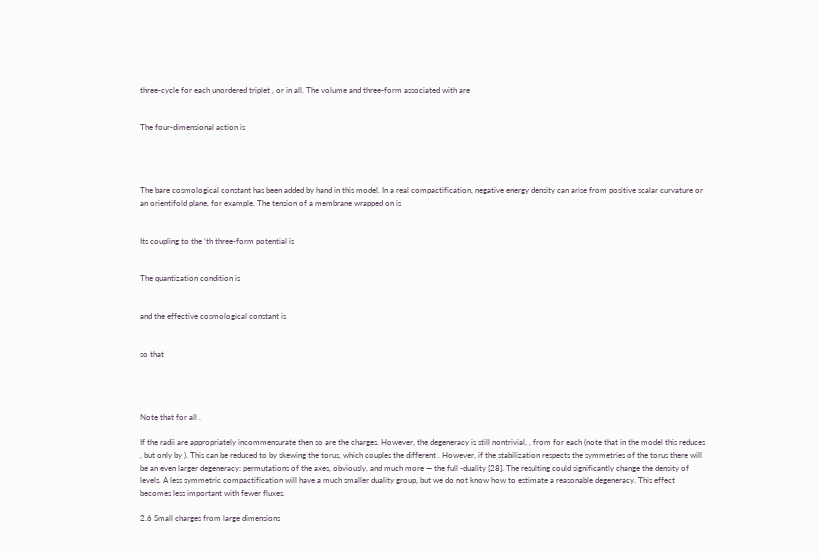three-cycle for each unordered triplet , or in all. The volume and three-form associated with are


The four-dimensional action is




The bare cosmological constant has been added by hand in this model. In a real compactification, negative energy density can arise from positive scalar curvature or an orientifold plane, for example. The tension of a membrane wrapped on is


Its coupling to the ’th three-form potential is


The quantization condition is


and the effective cosmological constant is


so that




Note that for all .

If the radii are appropriately incommensurate then so are the charges. However, the degeneracy is still nontrivial, , from for each (note that in the model this reduces , but only by ). This can be reduced to by skewing the torus, which couples the different . However, if the stabilization respects the symmetries of the torus there will be an even larger degeneracy: permutations of the axes, obviously, and much more — the full -duality [28]. The resulting could significantly change the density of levels. A less symmetric compactification will have a much smaller duality group, but we do not know how to estimate a reasonable degeneracy. This effect becomes less important with fewer fluxes.

2.6 Small charges from large dimensions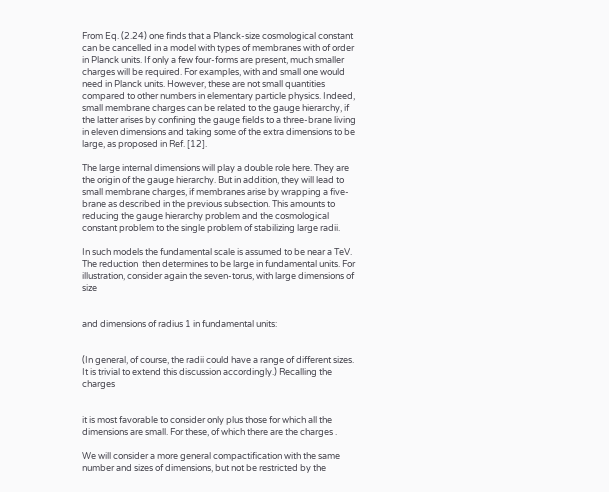From Eq. (2.24) one finds that a Planck-size cosmological constant can be cancelled in a model with types of membranes with of order in Planck units. If only a few four-forms are present, much smaller charges will be required. For examples, with and small one would need in Planck units. However, these are not small quantities compared to other numbers in elementary particle physics. Indeed, small membrane charges can be related to the gauge hierarchy, if the latter arises by confining the gauge fields to a three-brane living in eleven dimensions and taking some of the extra dimensions to be large, as proposed in Ref. [12].

The large internal dimensions will play a double role here. They are the origin of the gauge hierarchy. But in addition, they will lead to small membrane charges, if membranes arise by wrapping a five-brane as described in the previous subsection. This amounts to reducing the gauge hierarchy problem and the cosmological constant problem to the single problem of stabilizing large radii.

In such models the fundamental scale is assumed to be near a TeV. The reduction  then determines to be large in fundamental units. For illustration, consider again the seven-torus, with large dimensions of size


and dimensions of radius 1 in fundamental units:


(In general, of course, the radii could have a range of different sizes. It is trivial to extend this discussion accordingly.) Recalling the charges


it is most favorable to consider only plus those for which all the dimensions are small. For these, of which there are the charges .

We will consider a more general compactification with the same number and sizes of dimensions, but not be restricted by the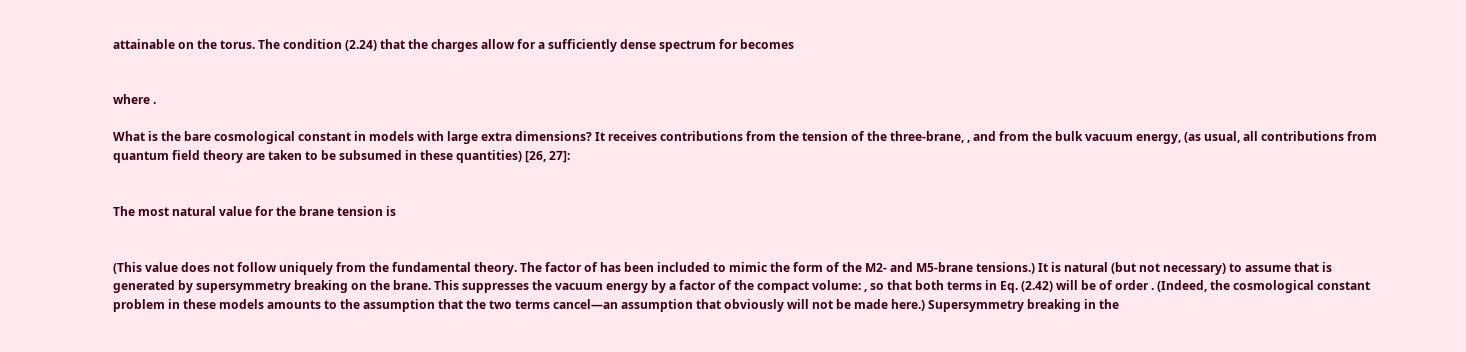attainable on the torus. The condition (2.24) that the charges allow for a sufficiently dense spectrum for becomes


where .

What is the bare cosmological constant in models with large extra dimensions? It receives contributions from the tension of the three-brane, , and from the bulk vacuum energy, (as usual, all contributions from quantum field theory are taken to be subsumed in these quantities) [26, 27]:


The most natural value for the brane tension is


(This value does not follow uniquely from the fundamental theory. The factor of has been included to mimic the form of the M2- and M5-brane tensions.) It is natural (but not necessary) to assume that is generated by supersymmetry breaking on the brane. This suppresses the vacuum energy by a factor of the compact volume: , so that both terms in Eq. (2.42) will be of order . (Indeed, the cosmological constant problem in these models amounts to the assumption that the two terms cancel—an assumption that obviously will not be made here.) Supersymmetry breaking in the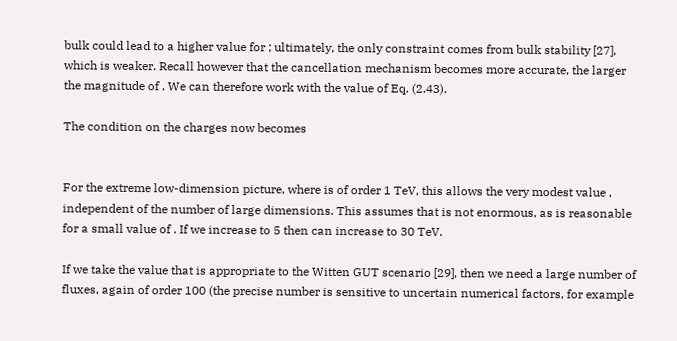bulk could lead to a higher value for ; ultimately, the only constraint comes from bulk stability [27], which is weaker. Recall however that the cancellation mechanism becomes more accurate, the larger the magnitude of . We can therefore work with the value of Eq. (2.43).

The condition on the charges now becomes


For the extreme low-dimension picture, where is of order 1 TeV, this allows the very modest value , independent of the number of large dimensions. This assumes that is not enormous, as is reasonable for a small value of . If we increase to 5 then can increase to 30 TeV.

If we take the value that is appropriate to the Witten GUT scenario [29], then we need a large number of fluxes, again of order 100 (the precise number is sensitive to uncertain numerical factors, for example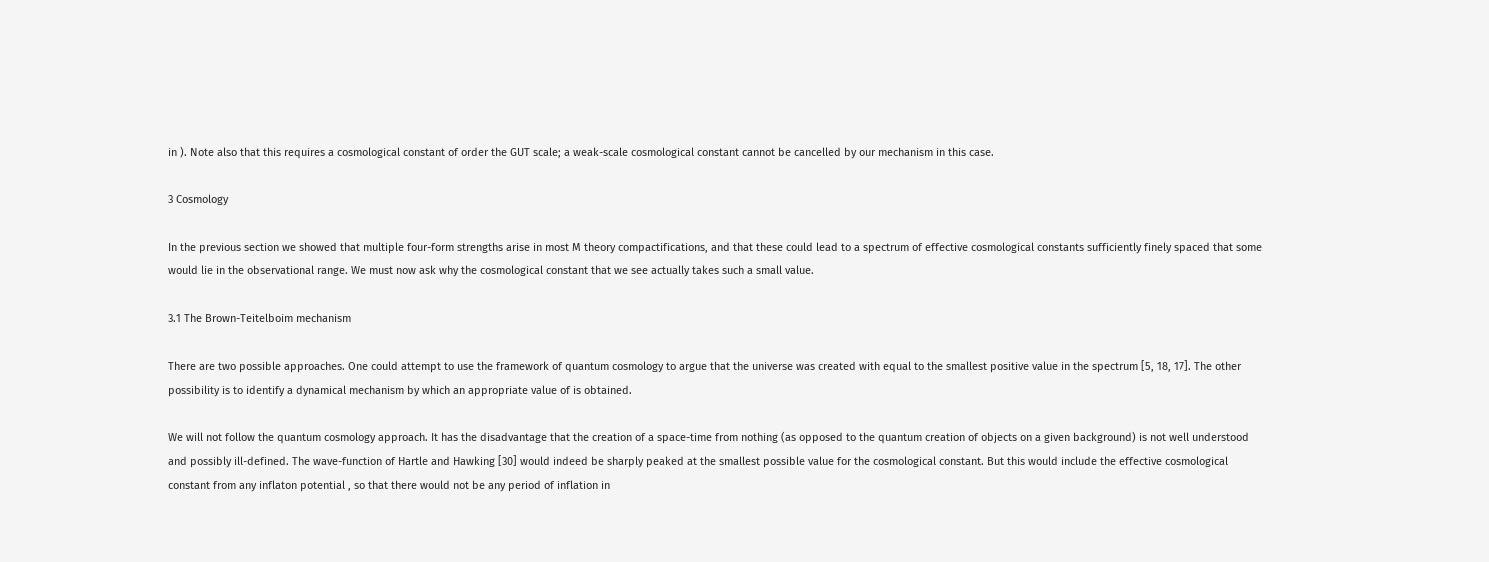in ). Note also that this requires a cosmological constant of order the GUT scale; a weak-scale cosmological constant cannot be cancelled by our mechanism in this case.

3 Cosmology

In the previous section we showed that multiple four-form strengths arise in most M theory compactifications, and that these could lead to a spectrum of effective cosmological constants sufficiently finely spaced that some would lie in the observational range. We must now ask why the cosmological constant that we see actually takes such a small value.

3.1 The Brown-Teitelboim mechanism

There are two possible approaches. One could attempt to use the framework of quantum cosmology to argue that the universe was created with equal to the smallest positive value in the spectrum [5, 18, 17]. The other possibility is to identify a dynamical mechanism by which an appropriate value of is obtained.

We will not follow the quantum cosmology approach. It has the disadvantage that the creation of a space-time from nothing (as opposed to the quantum creation of objects on a given background) is not well understood and possibly ill-defined. The wave-function of Hartle and Hawking [30] would indeed be sharply peaked at the smallest possible value for the cosmological constant. But this would include the effective cosmological constant from any inflaton potential , so that there would not be any period of inflation in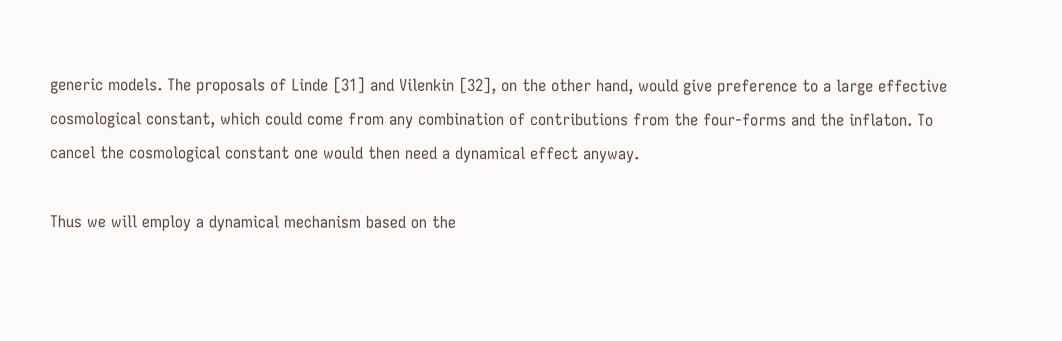generic models. The proposals of Linde [31] and Vilenkin [32], on the other hand, would give preference to a large effective cosmological constant, which could come from any combination of contributions from the four-forms and the inflaton. To cancel the cosmological constant one would then need a dynamical effect anyway.

Thus we will employ a dynamical mechanism based on the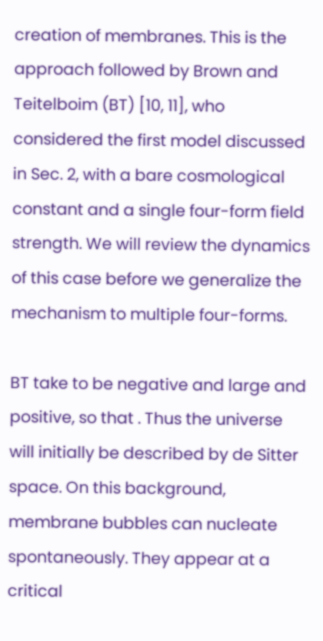creation of membranes. This is the approach followed by Brown and Teitelboim (BT) [10, 11], who considered the first model discussed in Sec. 2, with a bare cosmological constant and a single four-form field strength. We will review the dynamics of this case before we generalize the mechanism to multiple four-forms.

BT take to be negative and large and positive, so that . Thus the universe will initially be described by de Sitter space. On this background, membrane bubbles can nucleate spontaneously. They appear at a critical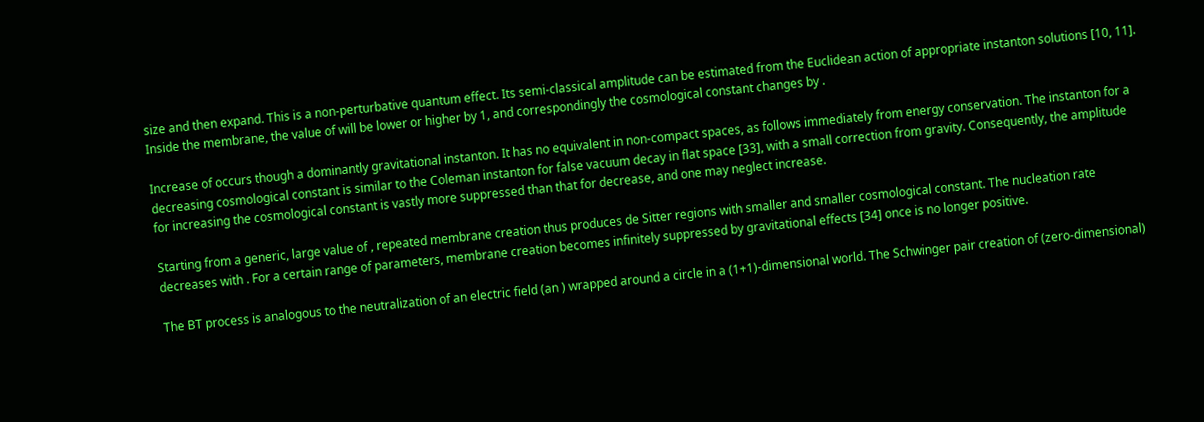size and then expand. This is a non-perturbative quantum effect. Its semi-classical amplitude can be estimated from the Euclidean action of appropriate instanton solutions [10, 11]. Inside the membrane, the value of will be lower or higher by 1, and correspondingly the cosmological constant changes by .

Increase of occurs though a dominantly gravitational instanton. It has no equivalent in non-compact spaces, as follows immediately from energy conservation. The instanton for a decreasing cosmological constant is similar to the Coleman instanton for false vacuum decay in flat space [33], with a small correction from gravity. Consequently, the amplitude for increasing the cosmological constant is vastly more suppressed than that for decrease, and one may neglect increase.

Starting from a generic, large value of , repeated membrane creation thus produces de Sitter regions with smaller and smaller cosmological constant. The nucleation rate decreases with . For a certain range of parameters, membrane creation becomes infinitely suppressed by gravitational effects [34] once is no longer positive.

The BT process is analogous to the neutralization of an electric field (an ) wrapped around a circle in a (1+1)-dimensional world. The Schwinger pair creation of (zero-dimensional)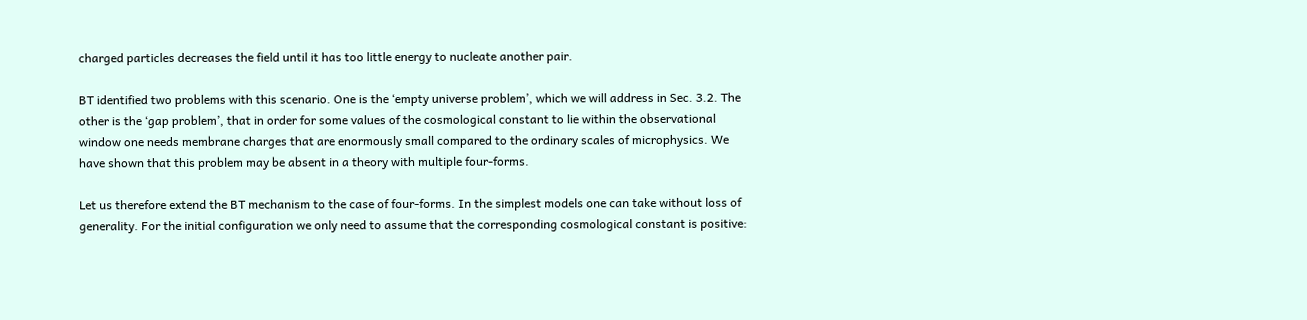charged particles decreases the field until it has too little energy to nucleate another pair.

BT identified two problems with this scenario. One is the ‘empty universe problem’, which we will address in Sec. 3.2. The other is the ‘gap problem’, that in order for some values of the cosmological constant to lie within the observational window one needs membrane charges that are enormously small compared to the ordinary scales of microphysics. We have shown that this problem may be absent in a theory with multiple four-forms.

Let us therefore extend the BT mechanism to the case of four-forms. In the simplest models one can take without loss of generality. For the initial configuration we only need to assume that the corresponding cosmological constant is positive: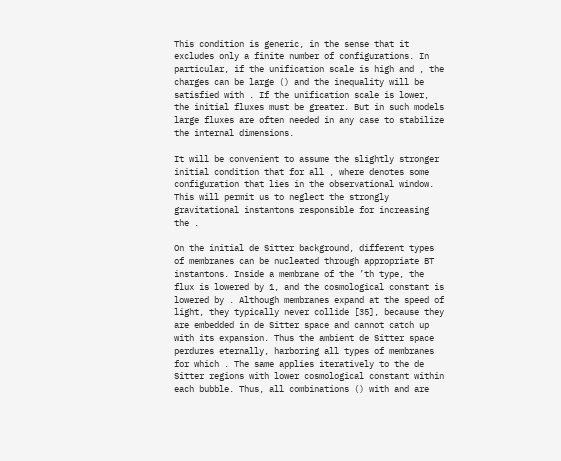This condition is generic, in the sense that it excludes only a finite number of configurations. In particular, if the unification scale is high and , the charges can be large () and the inequality will be satisfied with . If the unification scale is lower, the initial fluxes must be greater. But in such models large fluxes are often needed in any case to stabilize the internal dimensions.

It will be convenient to assume the slightly stronger initial condition that for all , where denotes some configuration that lies in the observational window. This will permit us to neglect the strongly gravitational instantons responsible for increasing the .

On the initial de Sitter background, different types of membranes can be nucleated through appropriate BT instantons. Inside a membrane of the ’th type, the flux is lowered by 1, and the cosmological constant is lowered by . Although membranes expand at the speed of light, they typically never collide [35], because they are embedded in de Sitter space and cannot catch up with its expansion. Thus the ambient de Sitter space perdures eternally, harboring all types of membranes for which . The same applies iteratively to the de Sitter regions with lower cosmological constant within each bubble. Thus, all combinations () with and are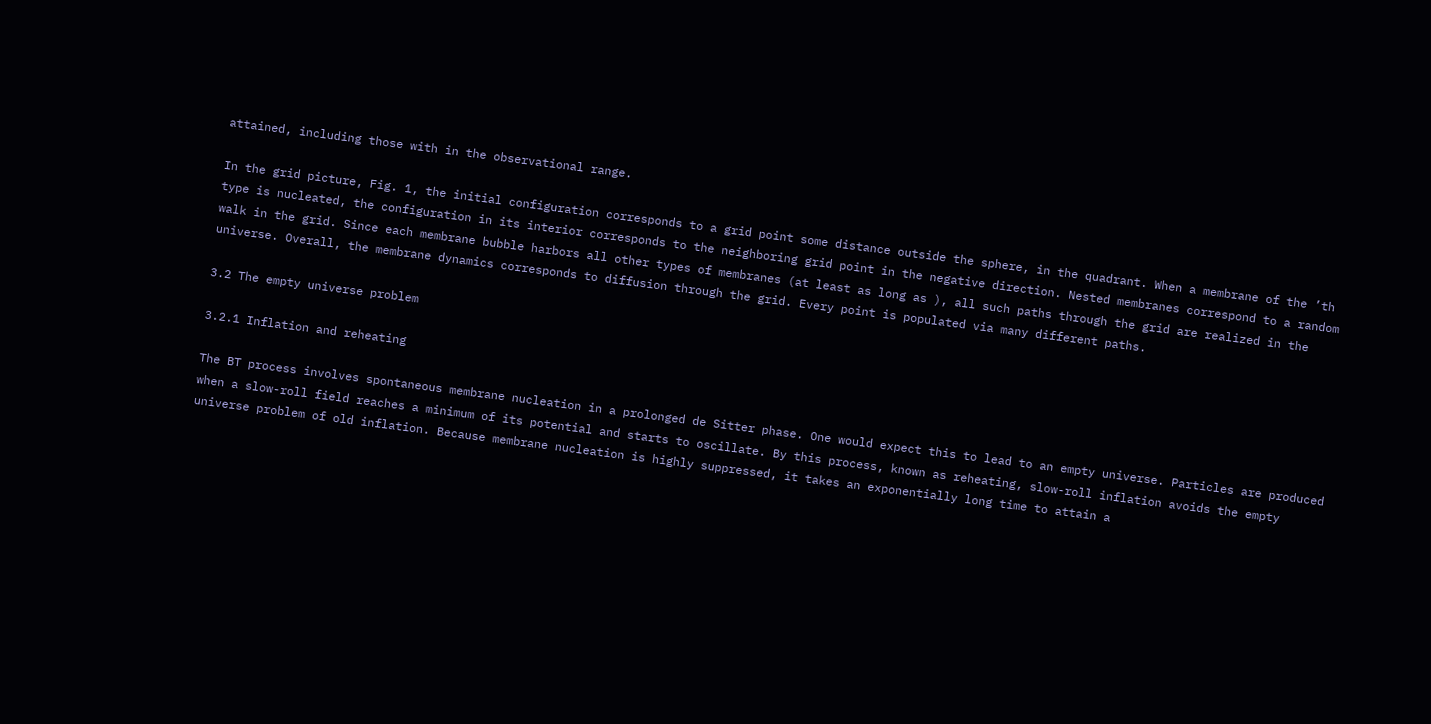attained, including those with in the observational range.

In the grid picture, Fig. 1, the initial configuration corresponds to a grid point some distance outside the sphere, in the quadrant. When a membrane of the ’th type is nucleated, the configuration in its interior corresponds to the neighboring grid point in the negative direction. Nested membranes correspond to a random walk in the grid. Since each membrane bubble harbors all other types of membranes (at least as long as ), all such paths through the grid are realized in the universe. Overall, the membrane dynamics corresponds to diffusion through the grid. Every point is populated via many different paths.

3.2 The empty universe problem

3.2.1 Inflation and reheating

The BT process involves spontaneous membrane nucleation in a prolonged de Sitter phase. One would expect this to lead to an empty universe. Particles are produced when a slow-roll field reaches a minimum of its potential and starts to oscillate. By this process, known as reheating, slow-roll inflation avoids the empty universe problem of old inflation. Because membrane nucleation is highly suppressed, it takes an exponentially long time to attain a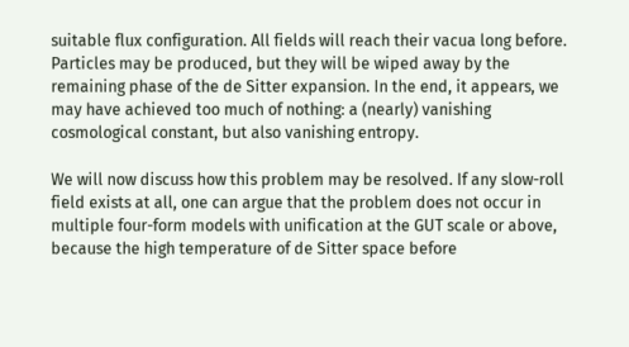suitable flux configuration. All fields will reach their vacua long before. Particles may be produced, but they will be wiped away by the remaining phase of the de Sitter expansion. In the end, it appears, we may have achieved too much of nothing: a (nearly) vanishing cosmological constant, but also vanishing entropy.

We will now discuss how this problem may be resolved. If any slow-roll field exists at all, one can argue that the problem does not occur in multiple four-form models with unification at the GUT scale or above, because the high temperature of de Sitter space before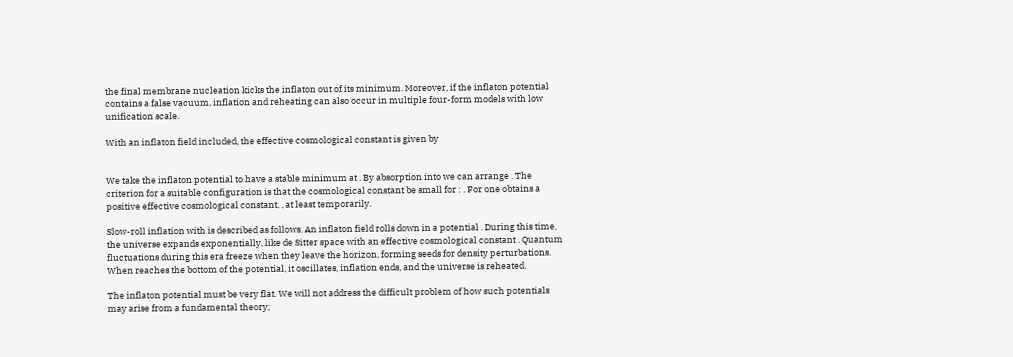the final membrane nucleation kicks the inflaton out of its minimum. Moreover, if the inflaton potential contains a false vacuum, inflation and reheating can also occur in multiple four-form models with low unification scale.

With an inflaton field included, the effective cosmological constant is given by


We take the inflaton potential to have a stable minimum at . By absorption into we can arrange . The criterion for a suitable configuration is that the cosmological constant be small for : . For one obtains a positive effective cosmological constant, , at least temporarily.

Slow-roll inflation with is described as follows. An inflaton field rolls down in a potential . During this time, the universe expands exponentially, like de Sitter space with an effective cosmological constant . Quantum fluctuations during this era freeze when they leave the horizon, forming seeds for density perturbations. When reaches the bottom of the potential, it oscillates, inflation ends, and the universe is reheated.

The inflaton potential must be very flat. We will not address the difficult problem of how such potentials may arise from a fundamental theory;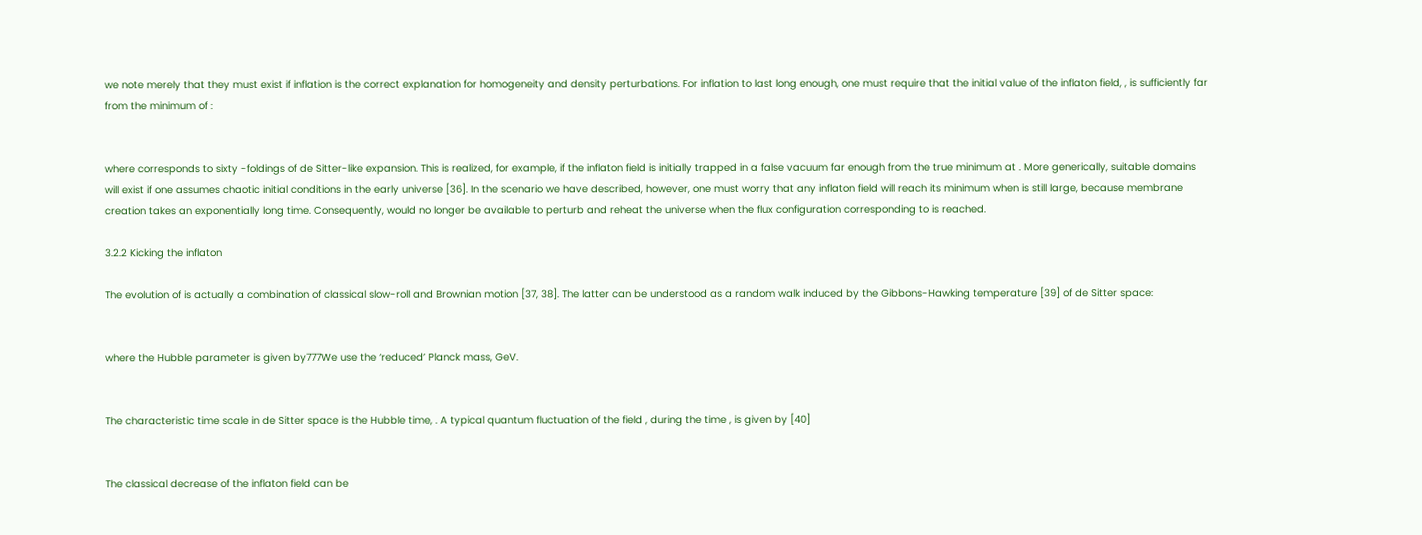we note merely that they must exist if inflation is the correct explanation for homogeneity and density perturbations. For inflation to last long enough, one must require that the initial value of the inflaton field, , is sufficiently far from the minimum of :


where corresponds to sixty -foldings of de Sitter-like expansion. This is realized, for example, if the inflaton field is initially trapped in a false vacuum far enough from the true minimum at . More generically, suitable domains will exist if one assumes chaotic initial conditions in the early universe [36]. In the scenario we have described, however, one must worry that any inflaton field will reach its minimum when is still large, because membrane creation takes an exponentially long time. Consequently, would no longer be available to perturb and reheat the universe when the flux configuration corresponding to is reached.

3.2.2 Kicking the inflaton

The evolution of is actually a combination of classical slow-roll and Brownian motion [37, 38]. The latter can be understood as a random walk induced by the Gibbons-Hawking temperature [39] of de Sitter space:


where the Hubble parameter is given by777We use the ‘reduced’ Planck mass, GeV.


The characteristic time scale in de Sitter space is the Hubble time, . A typical quantum fluctuation of the field , during the time , is given by [40]


The classical decrease of the inflaton field can be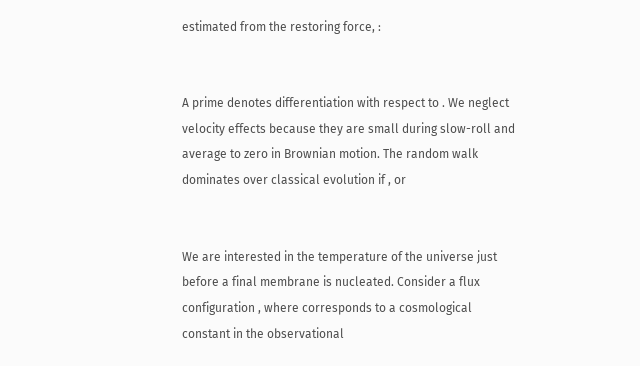estimated from the restoring force, :


A prime denotes differentiation with respect to . We neglect velocity effects because they are small during slow-roll and average to zero in Brownian motion. The random walk dominates over classical evolution if , or


We are interested in the temperature of the universe just before a final membrane is nucleated. Consider a flux configuration , where corresponds to a cosmological constant in the observational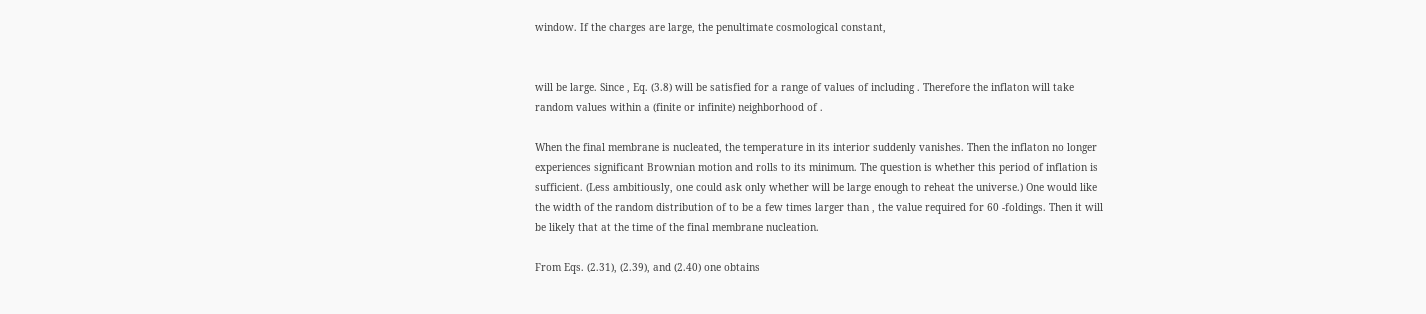window. If the charges are large, the penultimate cosmological constant,


will be large. Since , Eq. (3.8) will be satisfied for a range of values of including . Therefore the inflaton will take random values within a (finite or infinite) neighborhood of .

When the final membrane is nucleated, the temperature in its interior suddenly vanishes. Then the inflaton no longer experiences significant Brownian motion and rolls to its minimum. The question is whether this period of inflation is sufficient. (Less ambitiously, one could ask only whether will be large enough to reheat the universe.) One would like the width of the random distribution of to be a few times larger than , the value required for 60 -foldings. Then it will be likely that at the time of the final membrane nucleation.

From Eqs. (2.31), (2.39), and (2.40) one obtains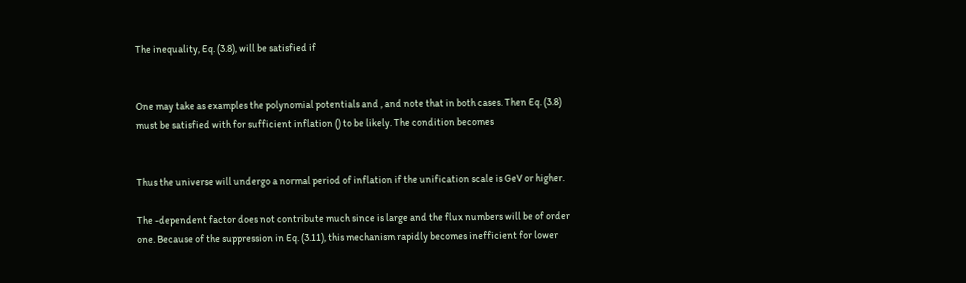The inequality, Eq. (3.8), will be satisfied if


One may take as examples the polynomial potentials and , and note that in both cases. Then Eq. (3.8) must be satisfied with for sufficient inflation () to be likely. The condition becomes


Thus the universe will undergo a normal period of inflation if the unification scale is GeV or higher.

The -dependent factor does not contribute much since is large and the flux numbers will be of order one. Because of the suppression in Eq. (3.11), this mechanism rapidly becomes inefficient for lower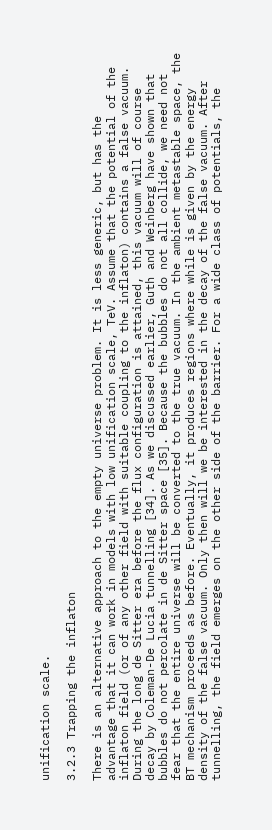unification scale.

3.2.3 Trapping the inflaton

There is an alternative approach to the empty universe problem. It is less generic, but has the advantage that it can work in models with low unification scale, TeV. Assume that the potential of the inflaton field (or of any other field with suitable coupling to the inflaton) contains a false vacuum. During the long de Sitter era before the flux configuration is attained, this vacuum will of course decay by Coleman-De Lucia tunnelling [34]. As we discussed earlier, Guth and Weinberg have shown that bubbles do not percolate in de Sitter space [35]. Because the bubbles do not all collide, we need not fear that the entire universe will be converted to the true vacuum. In the ambient metastable space, the BT mechanism proceeds as before. Eventually, it produces regions where while is given by the energy density of the false vacuum. Only then will we be interested in the decay of the false vacuum. After tunnelling, the field emerges on the other side of the barrier. For a wide class of potentials, the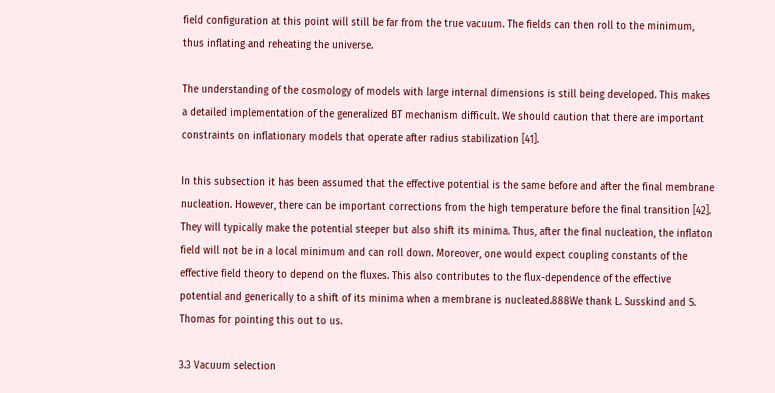field configuration at this point will still be far from the true vacuum. The fields can then roll to the minimum, thus inflating and reheating the universe.

The understanding of the cosmology of models with large internal dimensions is still being developed. This makes a detailed implementation of the generalized BT mechanism difficult. We should caution that there are important constraints on inflationary models that operate after radius stabilization [41].

In this subsection it has been assumed that the effective potential is the same before and after the final membrane nucleation. However, there can be important corrections from the high temperature before the final transition [42]. They will typically make the potential steeper but also shift its minima. Thus, after the final nucleation, the inflaton field will not be in a local minimum and can roll down. Moreover, one would expect coupling constants of the effective field theory to depend on the fluxes. This also contributes to the flux-dependence of the effective potential and generically to a shift of its minima when a membrane is nucleated.888We thank L. Susskind and S. Thomas for pointing this out to us.

3.3 Vacuum selection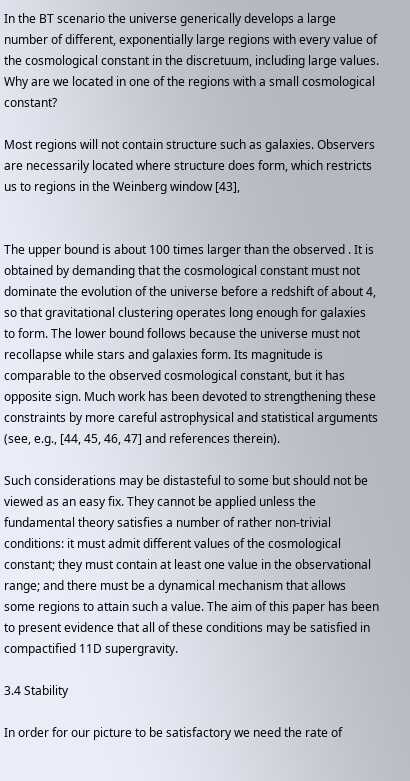In the BT scenario the universe generically develops a large number of different, exponentially large regions with every value of the cosmological constant in the discretuum, including large values. Why are we located in one of the regions with a small cosmological constant?

Most regions will not contain structure such as galaxies. Observers are necessarily located where structure does form, which restricts us to regions in the Weinberg window [43],


The upper bound is about 100 times larger than the observed . It is obtained by demanding that the cosmological constant must not dominate the evolution of the universe before a redshift of about 4, so that gravitational clustering operates long enough for galaxies to form. The lower bound follows because the universe must not recollapse while stars and galaxies form. Its magnitude is comparable to the observed cosmological constant, but it has opposite sign. Much work has been devoted to strengthening these constraints by more careful astrophysical and statistical arguments (see, e.g., [44, 45, 46, 47] and references therein).

Such considerations may be distasteful to some but should not be viewed as an easy fix. They cannot be applied unless the fundamental theory satisfies a number of rather non-trivial conditions: it must admit different values of the cosmological constant; they must contain at least one value in the observational range; and there must be a dynamical mechanism that allows some regions to attain such a value. The aim of this paper has been to present evidence that all of these conditions may be satisfied in compactified 11D supergravity.

3.4 Stability

In order for our picture to be satisfactory we need the rate of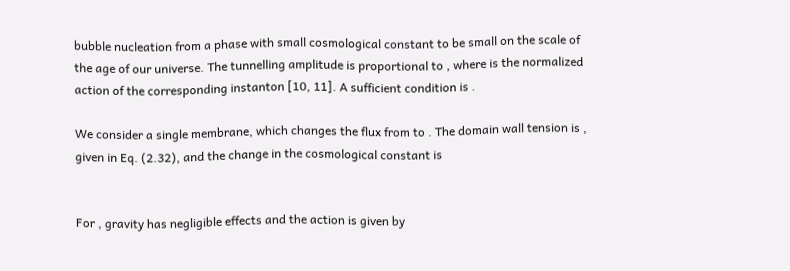bubble nucleation from a phase with small cosmological constant to be small on the scale of the age of our universe. The tunnelling amplitude is proportional to , where is the normalized action of the corresponding instanton [10, 11]. A sufficient condition is .

We consider a single membrane, which changes the flux from to . The domain wall tension is , given in Eq. (2.32), and the change in the cosmological constant is


For , gravity has negligible effects and the action is given by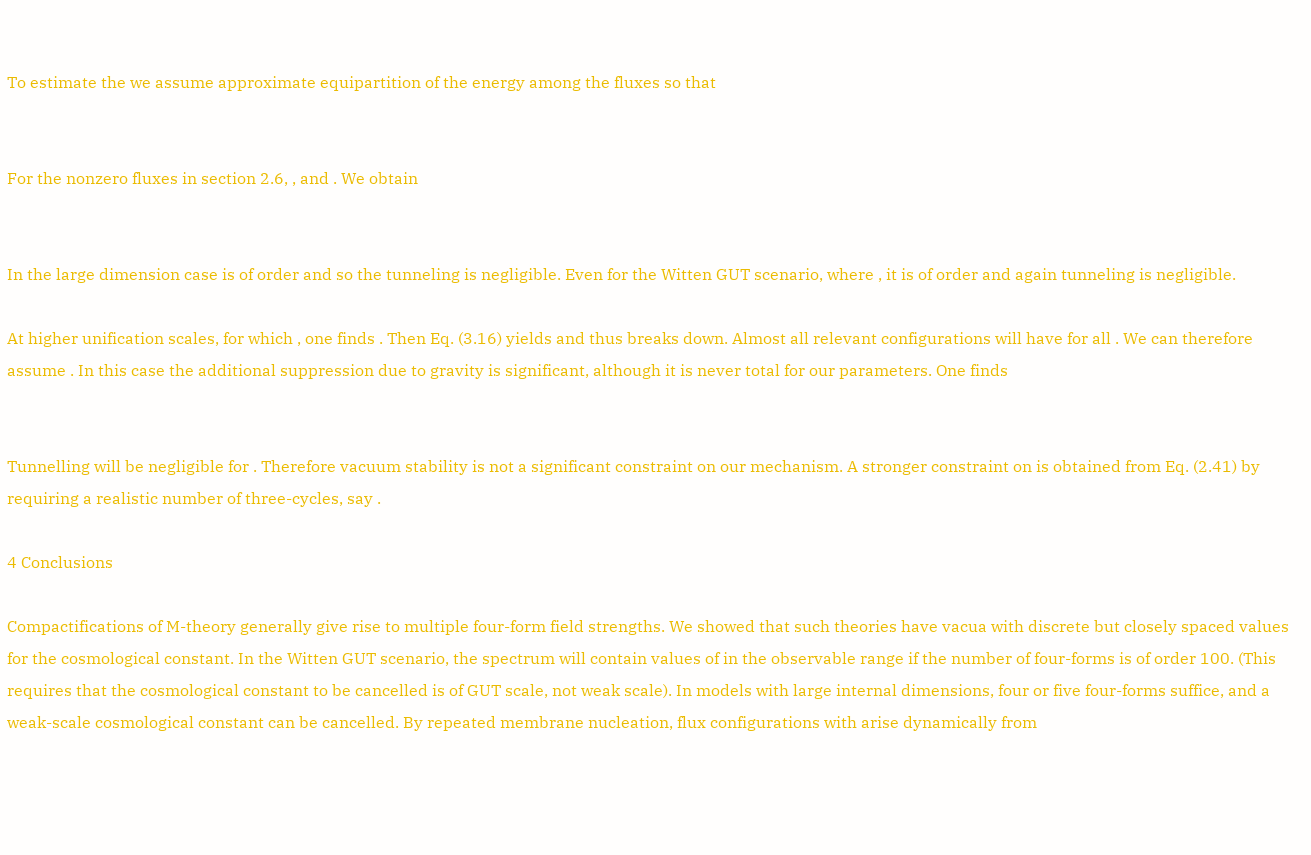To estimate the we assume approximate equipartition of the energy among the fluxes so that


For the nonzero fluxes in section 2.6, , and . We obtain


In the large dimension case is of order and so the tunneling is negligible. Even for the Witten GUT scenario, where , it is of order and again tunneling is negligible.

At higher unification scales, for which , one finds . Then Eq. (3.16) yields and thus breaks down. Almost all relevant configurations will have for all . We can therefore assume . In this case the additional suppression due to gravity is significant, although it is never total for our parameters. One finds


Tunnelling will be negligible for . Therefore vacuum stability is not a significant constraint on our mechanism. A stronger constraint on is obtained from Eq. (2.41) by requiring a realistic number of three-cycles, say .

4 Conclusions

Compactifications of M-theory generally give rise to multiple four-form field strengths. We showed that such theories have vacua with discrete but closely spaced values for the cosmological constant. In the Witten GUT scenario, the spectrum will contain values of in the observable range if the number of four-forms is of order 100. (This requires that the cosmological constant to be cancelled is of GUT scale, not weak scale). In models with large internal dimensions, four or five four-forms suffice, and a weak-scale cosmological constant can be cancelled. By repeated membrane nucleation, flux configurations with arise dynamically from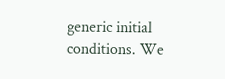generic initial conditions. We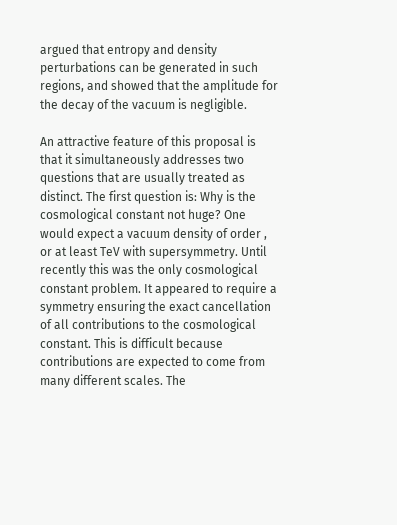argued that entropy and density perturbations can be generated in such regions, and showed that the amplitude for the decay of the vacuum is negligible.

An attractive feature of this proposal is that it simultaneously addresses two questions that are usually treated as distinct. The first question is: Why is the cosmological constant not huge? One would expect a vacuum density of order , or at least TeV with supersymmetry. Until recently this was the only cosmological constant problem. It appeared to require a symmetry ensuring the exact cancellation of all contributions to the cosmological constant. This is difficult because contributions are expected to come from many different scales. The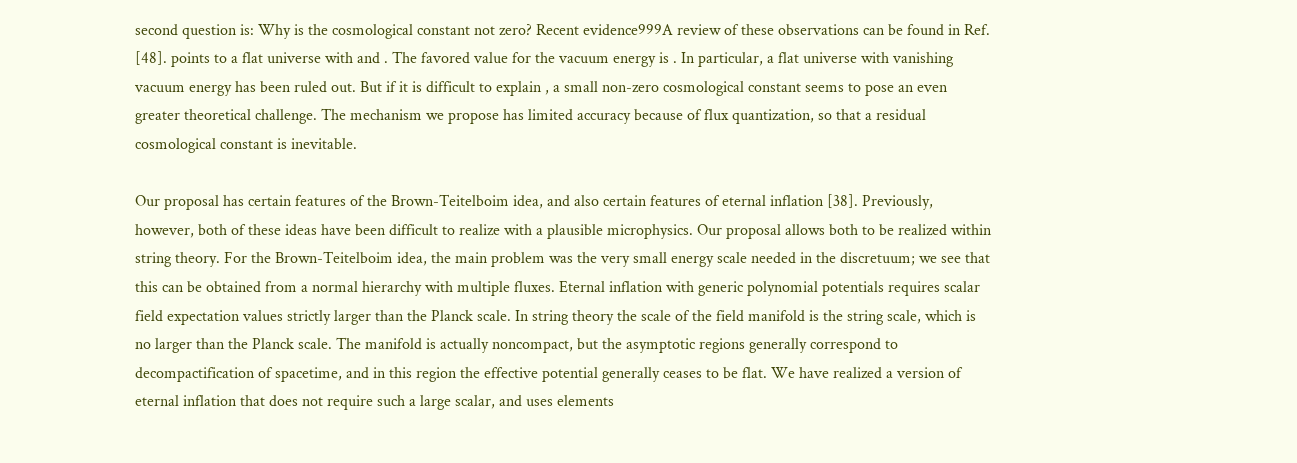second question is: Why is the cosmological constant not zero? Recent evidence999A review of these observations can be found in Ref. [48]. points to a flat universe with and . The favored value for the vacuum energy is . In particular, a flat universe with vanishing vacuum energy has been ruled out. But if it is difficult to explain , a small non-zero cosmological constant seems to pose an even greater theoretical challenge. The mechanism we propose has limited accuracy because of flux quantization, so that a residual cosmological constant is inevitable.

Our proposal has certain features of the Brown-Teitelboim idea, and also certain features of eternal inflation [38]. Previously, however, both of these ideas have been difficult to realize with a plausible microphysics. Our proposal allows both to be realized within string theory. For the Brown-Teitelboim idea, the main problem was the very small energy scale needed in the discretuum; we see that this can be obtained from a normal hierarchy with multiple fluxes. Eternal inflation with generic polynomial potentials requires scalar field expectation values strictly larger than the Planck scale. In string theory the scale of the field manifold is the string scale, which is no larger than the Planck scale. The manifold is actually noncompact, but the asymptotic regions generally correspond to decompactification of spacetime, and in this region the effective potential generally ceases to be flat. We have realized a version of eternal inflation that does not require such a large scalar, and uses elements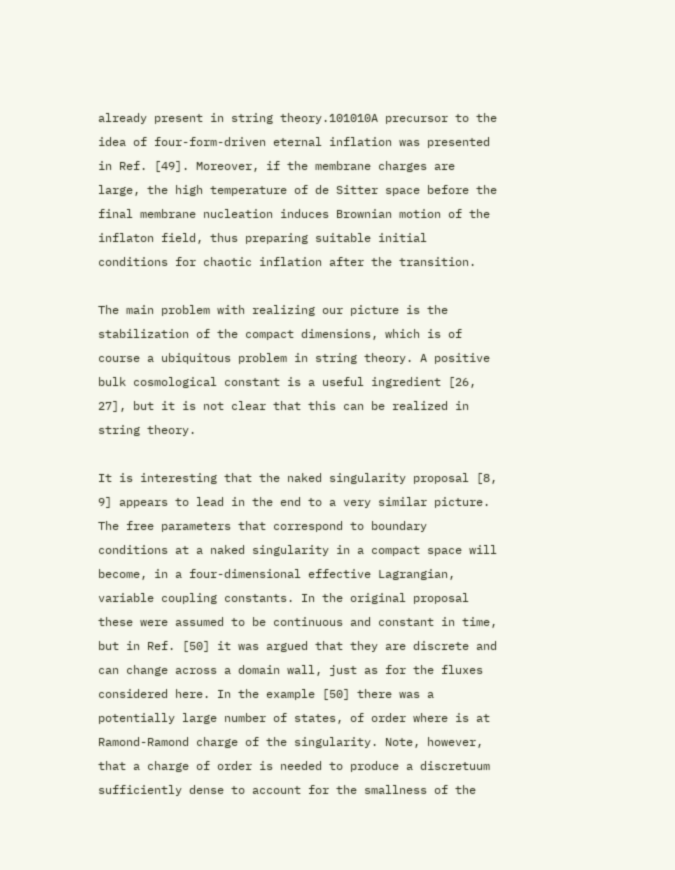already present in string theory.101010A precursor to the idea of four-form-driven eternal inflation was presented in Ref. [49]. Moreover, if the membrane charges are large, the high temperature of de Sitter space before the final membrane nucleation induces Brownian motion of the inflaton field, thus preparing suitable initial conditions for chaotic inflation after the transition.

The main problem with realizing our picture is the stabilization of the compact dimensions, which is of course a ubiquitous problem in string theory. A positive bulk cosmological constant is a useful ingredient [26, 27], but it is not clear that this can be realized in string theory.

It is interesting that the naked singularity proposal [8, 9] appears to lead in the end to a very similar picture. The free parameters that correspond to boundary conditions at a naked singularity in a compact space will become, in a four-dimensional effective Lagrangian, variable coupling constants. In the original proposal these were assumed to be continuous and constant in time, but in Ref. [50] it was argued that they are discrete and can change across a domain wall, just as for the fluxes considered here. In the example [50] there was a potentially large number of states, of order where is at Ramond-Ramond charge of the singularity. Note, however, that a charge of order is needed to produce a discretuum sufficiently dense to account for the smallness of the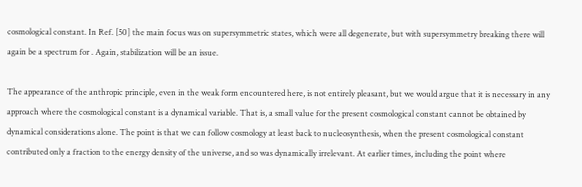cosmological constant. In Ref. [50] the main focus was on supersymmetric states, which were all degenerate, but with supersymmetry breaking there will again be a spectrum for . Again, stabilization will be an issue.

The appearance of the anthropic principle, even in the weak form encountered here, is not entirely pleasant, but we would argue that it is necessary in any approach where the cosmological constant is a dynamical variable. That is, a small value for the present cosmological constant cannot be obtained by dynamical considerations alone. The point is that we can follow cosmology at least back to nucleosynthesis, when the present cosmological constant contributed only a fraction to the energy density of the universe, and so was dynamically irrelevant. At earlier times, including the point where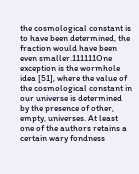the cosmological constant is to have been determined, the fraction would have been even smaller.111111One exception is the wormhole idea [51], where the value of the cosmological constant in our universe is determined by the presence of other, empty, universes. At least one of the authors retains a certain wary fondness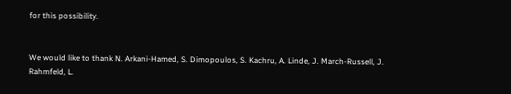for this possibility.


We would like to thank N. Arkani-Hamed, S. Dimopoulos, S. Kachru, A. Linde, J. March-Russell, J. Rahmfeld, L.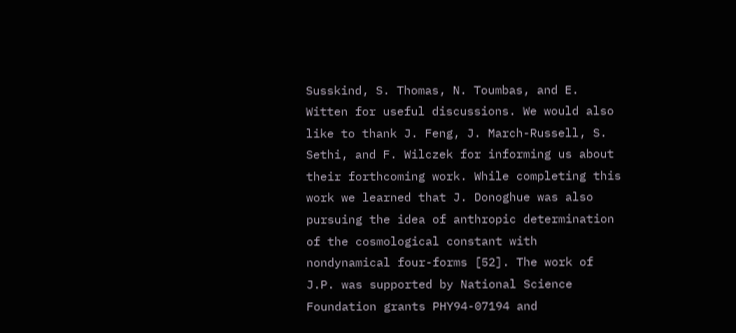Susskind, S. Thomas, N. Toumbas, and E. Witten for useful discussions. We would also like to thank J. Feng, J. March-Russell, S. Sethi, and F. Wilczek for informing us about their forthcoming work. While completing this work we learned that J. Donoghue was also pursuing the idea of anthropic determination of the cosmological constant with nondynamical four-forms [52]. The work of J.P. was supported by National Science Foundation grants PHY94-07194 and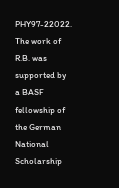PHY97-22022. The work of R.B. was supported by a BASF fellowship of the German National Scholarship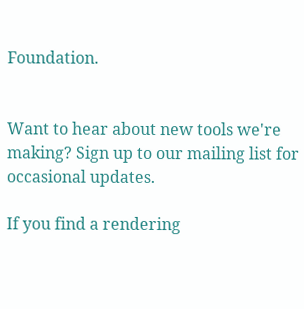Foundation.


Want to hear about new tools we're making? Sign up to our mailing list for occasional updates.

If you find a rendering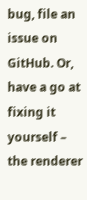bug, file an issue on GitHub. Or, have a go at fixing it yourself – the renderer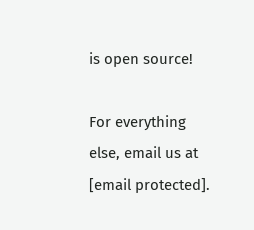is open source!

For everything else, email us at [email protected].